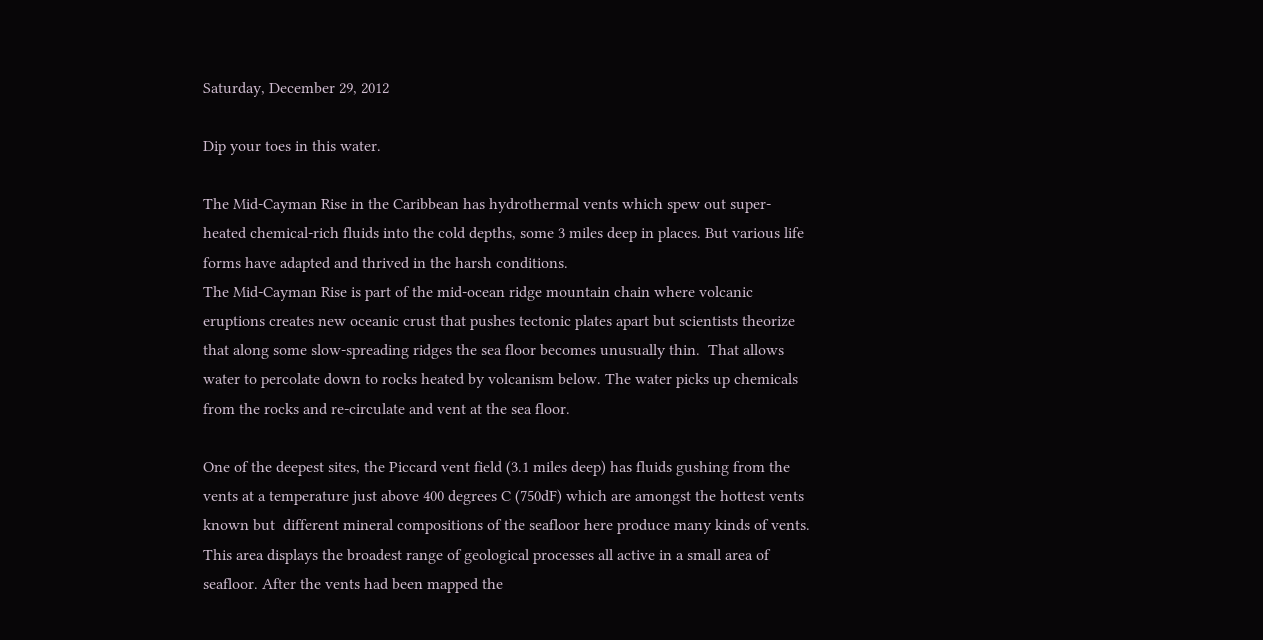Saturday, December 29, 2012

Dip your toes in this water.

The Mid-Cayman Rise in the Caribbean has hydrothermal vents which spew out super-heated chemical-rich fluids into the cold depths, some 3 miles deep in places. But various life forms have adapted and thrived in the harsh conditions.
The Mid-Cayman Rise is part of the mid-ocean ridge mountain chain where volcanic eruptions creates new oceanic crust that pushes tectonic plates apart but scientists theorize that along some slow-spreading ridges the sea floor becomes unusually thin.  That allows water to percolate down to rocks heated by volcanism below. The water picks up chemicals from the rocks and re-circulate and vent at the sea floor.

One of the deepest sites, the Piccard vent field (3.1 miles deep) has fluids gushing from the vents at a temperature just above 400 degrees C (750dF) which are amongst the hottest vents known but  different mineral compositions of the seafloor here produce many kinds of vents. This area displays the broadest range of geological processes all active in a small area of seafloor. After the vents had been mapped the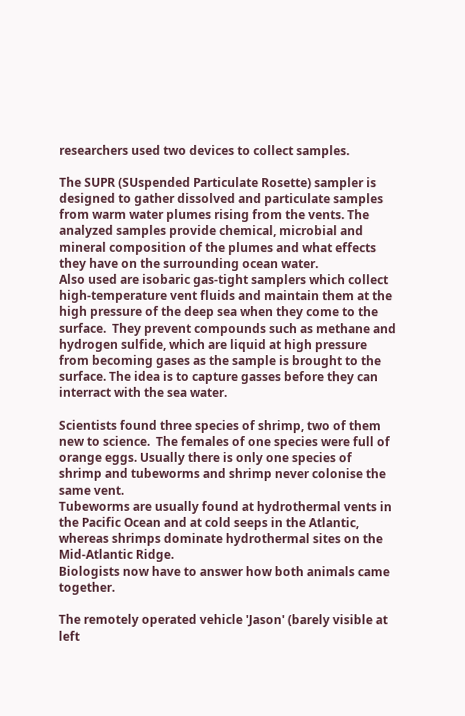researchers used two devices to collect samples.

The SUPR (SUspended Particulate Rosette) sampler is designed to gather dissolved and particulate samples from warm water plumes rising from the vents. The analyzed samples provide chemical, microbial and mineral composition of the plumes and what effects they have on the surrounding ocean water.
Also used are isobaric gas-tight samplers which collect high-temperature vent fluids and maintain them at the high pressure of the deep sea when they come to the surface.  They prevent compounds such as methane and hydrogen sulfide, which are liquid at high pressure from becoming gases as the sample is brought to the surface. The idea is to capture gasses before they can interract with the sea water.

Scientists found three species of shrimp, two of them new to science.  The females of one species were full of orange eggs. Usually there is only one species of shrimp and tubeworms and shrimp never colonise the same vent.
Tubeworms are usually found at hydrothermal vents in the Pacific Ocean and at cold seeps in the Atlantic, whereas shrimps dominate hydrothermal sites on the Mid-Atlantic Ridge.
Biologists now have to answer how both animals came together.

The remotely operated vehicle 'Jason' (barely visible at left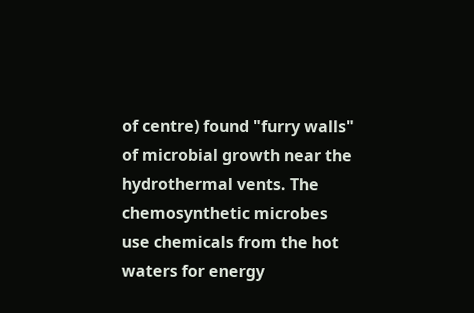of centre) found "furry walls" of microbial growth near the hydrothermal vents. The chemosynthetic microbes use chemicals from the hot waters for energy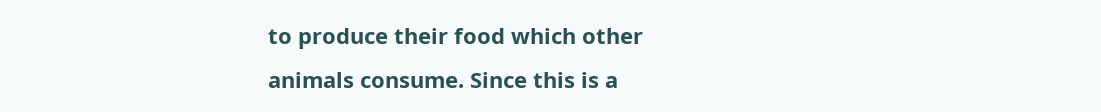to produce their food which other animals consume. Since this is a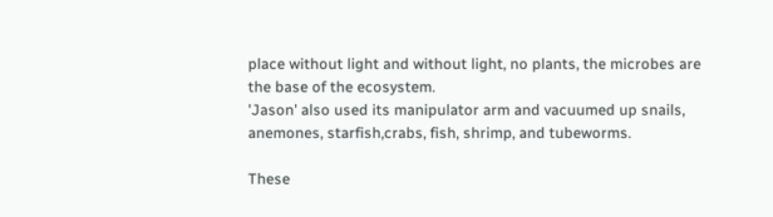place without light and without light, no plants, the microbes are the base of the ecosystem.
'Jason' also used its manipulator arm and vacuumed up snails, anemones, starfish,crabs, fish, shrimp, and tubeworms.

These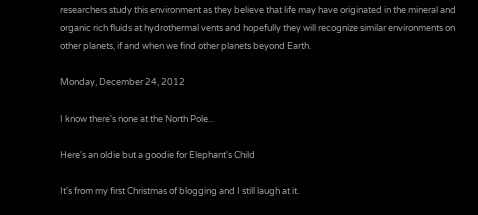researchers study this environment as they believe that life may have originated in the mineral and organic rich fluids at hydrothermal vents and hopefully they will recognize similar environments on other planets, if and when we find other planets beyond Earth.

Monday, December 24, 2012

I know there's none at the North Pole...

Here's an oldie but a goodie for Elephant's Child

It's from my first Christmas of blogging and I still laugh at it.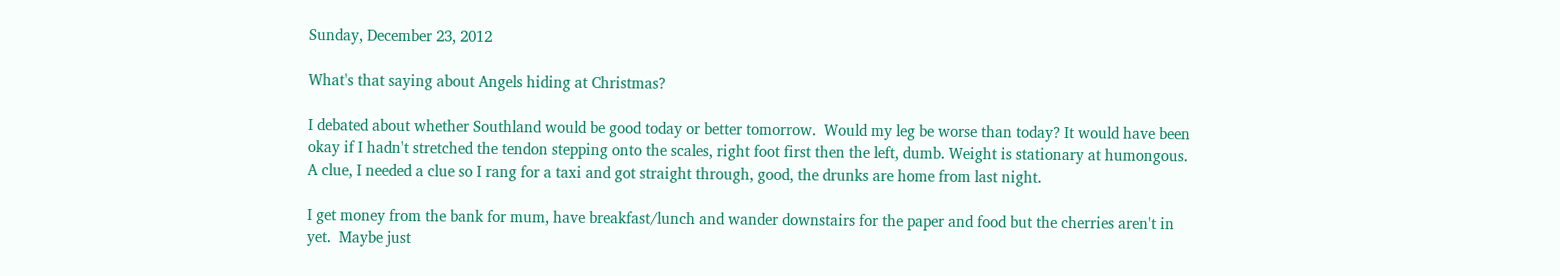Sunday, December 23, 2012

What's that saying about Angels hiding at Christmas?

I debated about whether Southland would be good today or better tomorrow.  Would my leg be worse than today? It would have been okay if I hadn't stretched the tendon stepping onto the scales, right foot first then the left, dumb. Weight is stationary at humongous.  A clue, I needed a clue so I rang for a taxi and got straight through, good, the drunks are home from last night.

I get money from the bank for mum, have breakfast/lunch and wander downstairs for the paper and food but the cherries aren't in yet.  Maybe just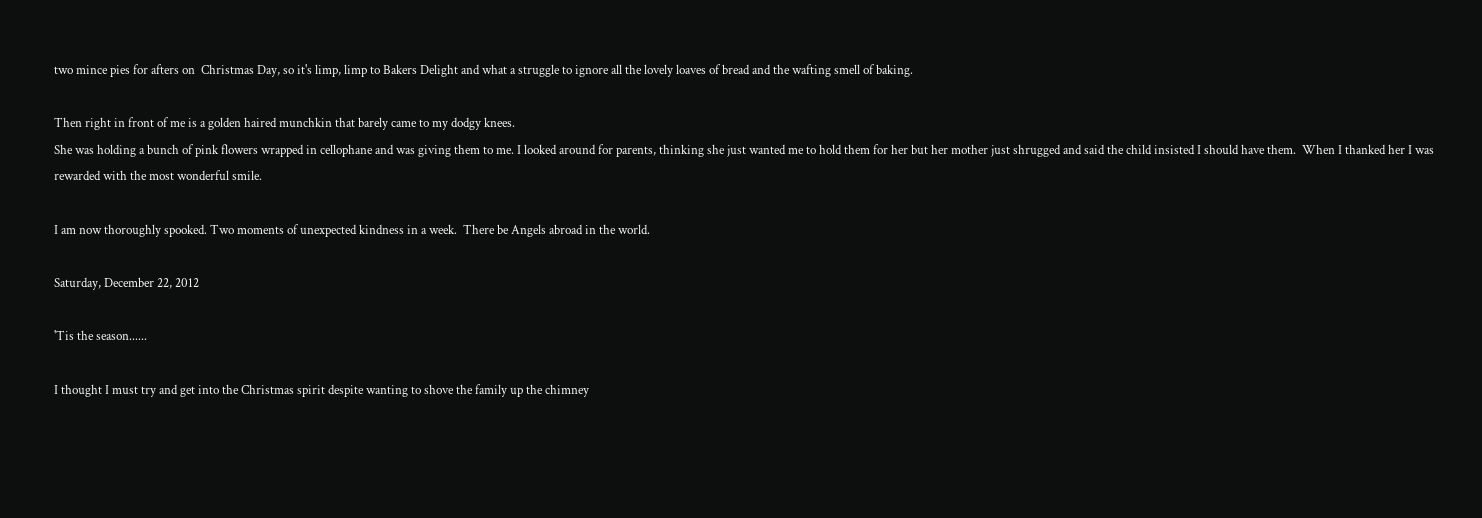two mince pies for afters on  Christmas Day, so it's limp, limp to Bakers Delight and what a struggle to ignore all the lovely loaves of bread and the wafting smell of baking.

Then right in front of me is a golden haired munchkin that barely came to my dodgy knees.
She was holding a bunch of pink flowers wrapped in cellophane and was giving them to me. I looked around for parents, thinking she just wanted me to hold them for her but her mother just shrugged and said the child insisted I should have them.  When I thanked her I was rewarded with the most wonderful smile.

I am now thoroughly spooked. Two moments of unexpected kindness in a week.  There be Angels abroad in the world.

Saturday, December 22, 2012

'Tis the season......

I thought I must try and get into the Christmas spirit despite wanting to shove the family up the chimney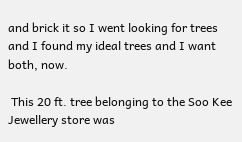and brick it so I went looking for trees and I found my ideal trees and I want both, now.

 This 20 ft. tree belonging to the Soo Kee Jewellery store was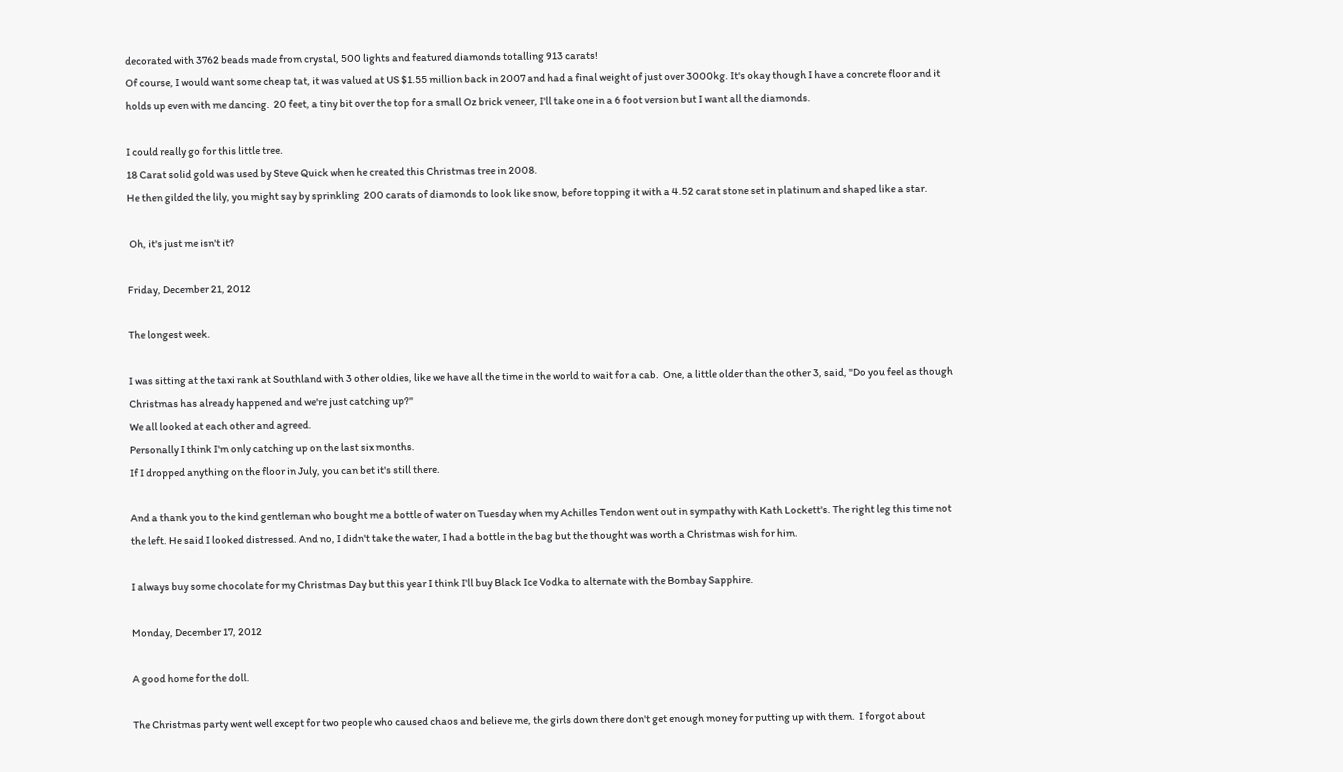decorated with 3762 beads made from crystal, 500 lights and featured diamonds totalling 913 carats!
Of course, I would want some cheap tat, it was valued at US $1.55 million back in 2007 and had a final weight of just over 3000kg. It's okay though I have a concrete floor and it holds up even with me dancing.  20 feet, a tiny bit over the top for a small Oz brick veneer, I'll take one in a 6 foot version but I want all the diamonds.

I could really go for this little tree.
18 Carat solid gold was used by Steve Quick when he created this Christmas tree in 2008.
He then gilded the lily, you might say by sprinkling  200 carats of diamonds to look like snow, before topping it with a 4.52 carat stone set in platinum and shaped like a star.

 Oh, it's just me isn't it?

Friday, December 21, 2012

The longest week.

I was sitting at the taxi rank at Southland with 3 other oldies, like we have all the time in the world to wait for a cab.  One, a little older than the other 3, said, "Do you feel as though Christmas has already happened and we're just catching up?"
We all looked at each other and agreed.
Personally I think I'm only catching up on the last six months.
If I dropped anything on the floor in July, you can bet it's still there.

And a thank you to the kind gentleman who bought me a bottle of water on Tuesday when my Achilles Tendon went out in sympathy with Kath Lockett's. The right leg this time not the left. He said I looked distressed. And no, I didn't take the water, I had a bottle in the bag but the thought was worth a Christmas wish for him.

I always buy some chocolate for my Christmas Day but this year I think I'll buy Black Ice Vodka to alternate with the Bombay Sapphire.

Monday, December 17, 2012

A good home for the doll.

The Christmas party went well except for two people who caused chaos and believe me, the girls down there don't get enough money for putting up with them.  I forgot about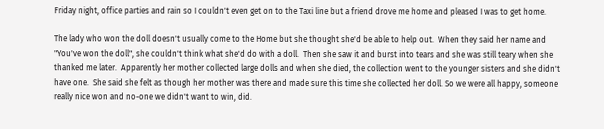Friday night, office parties and rain so I couldn't even get on to the Taxi line but a friend drove me home and pleased I was to get home.

The lady who won the doll doesn't usually come to the Home but she thought she'd be able to help out.  When they said her name and "You've won the doll", she couldn't think what she'd do with a doll.  Then she saw it and burst into tears and she was still teary when she thanked me later.  Apparently her mother collected large dolls and when she died, the collection went to the younger sisters and she didn't have one.  She said she felt as though her mother was there and made sure this time she collected her doll. So we were all happy, someone really nice won and no-one we didn't want to win, did.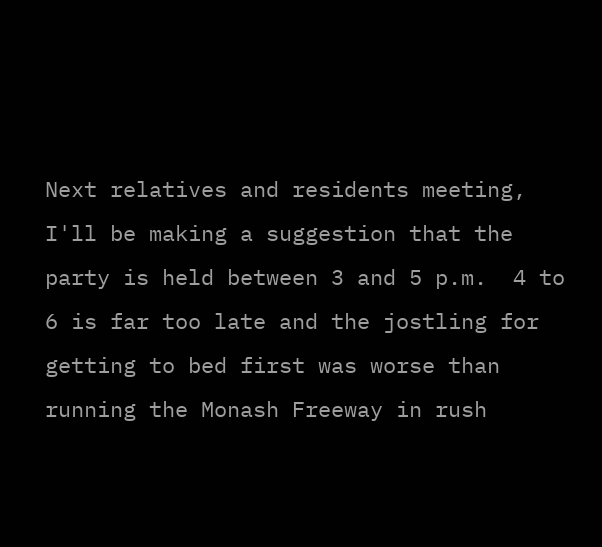Next relatives and residents meeting, I'll be making a suggestion that the party is held between 3 and 5 p.m.  4 to 6 is far too late and the jostling for getting to bed first was worse than running the Monash Freeway in rush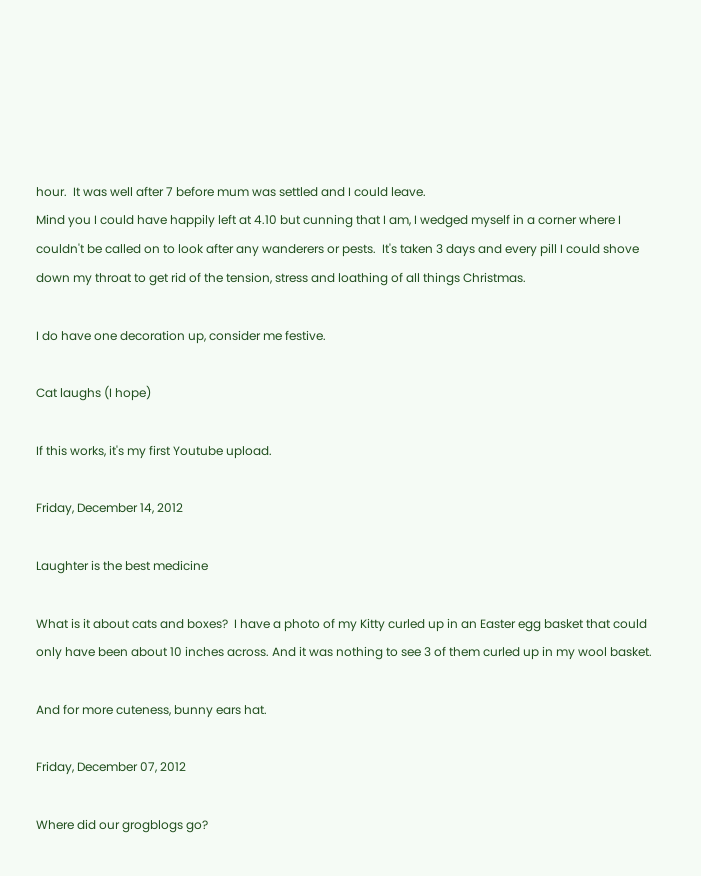hour.  It was well after 7 before mum was settled and I could leave.
Mind you I could have happily left at 4.10 but cunning that I am, I wedged myself in a corner where I couldn't be called on to look after any wanderers or pests.  It's taken 3 days and every pill I could shove down my throat to get rid of the tension, stress and loathing of all things Christmas.

I do have one decoration up, consider me festive.

Cat laughs (I hope)

If this works, it's my first Youtube upload.

Friday, December 14, 2012

Laughter is the best medicine

What is it about cats and boxes?  I have a photo of my Kitty curled up in an Easter egg basket that could only have been about 10 inches across. And it was nothing to see 3 of them curled up in my wool basket.

And for more cuteness, bunny ears hat.

Friday, December 07, 2012

Where did our grogblogs go?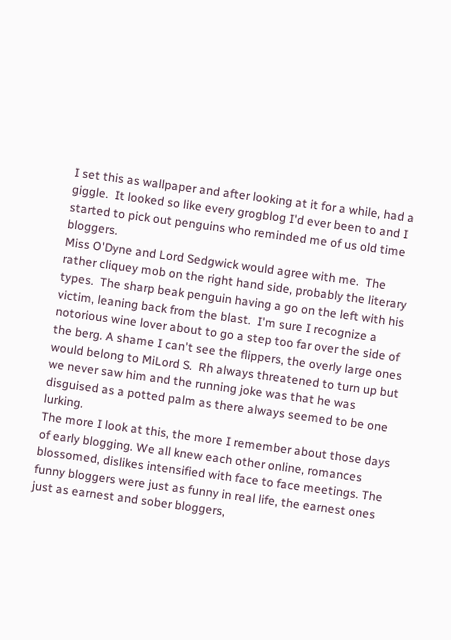I set this as wallpaper and after looking at it for a while, had a giggle.  It looked so like every grogblog I'd ever been to and I started to pick out penguins who reminded me of us old time bloggers.
Miss O'Dyne and Lord Sedgwick would agree with me.  The rather cliquey mob on the right hand side, probably the literary types.  The sharp beak penguin having a go on the left with his victim, leaning back from the blast.  I'm sure I recognize a notorious wine lover about to go a step too far over the side of the berg. A shame I can't see the flippers, the overly large ones would belong to MiLord S.  Rh always threatened to turn up but we never saw him and the running joke was that he was disguised as a potted palm as there always seemed to be one lurking.
The more I look at this, the more I remember about those days of early blogging. We all knew each other online, romances blossomed, dislikes intensified with face to face meetings. The funny bloggers were just as funny in real life, the earnest ones just as earnest and sober bloggers,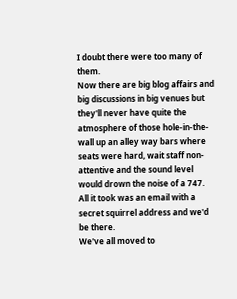I doubt there were too many of them.
Now there are big blog affairs and big discussions in big venues but they'll never have quite the atmosphere of those hole-in-the-wall up an alley way bars where seats were hard, wait staff non-attentive and the sound level would drown the noise of a 747.  All it took was an email with a secret squirrel address and we'd be there.
We've all moved to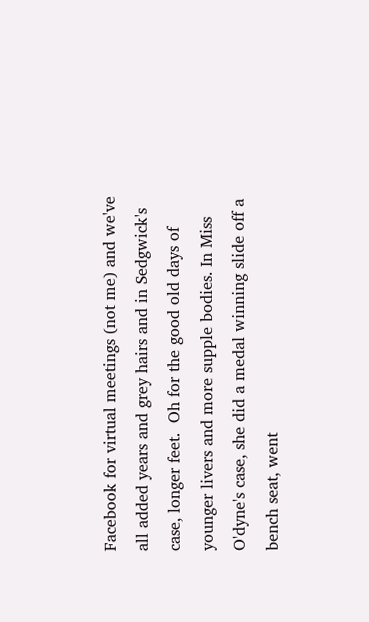Facebook for virtual meetings (not me) and we've all added years and grey hairs and in Sedgwick's case, longer feet.  Oh for the good old days of younger livers and more supple bodies. In Miss O'dyne's case, she did a medal winning slide off a bench seat, went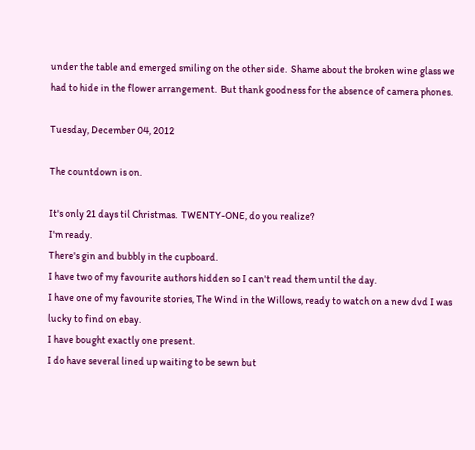under the table and emerged smiling on the other side.  Shame about the broken wine glass we had to hide in the flower arrangement.  But thank goodness for the absence of camera phones.

Tuesday, December 04, 2012

The countdown is on.

It's only 21 days til Christmas.  TWENTY-ONE, do you realize?
I'm ready.
There's gin and bubbly in the cupboard.
I have two of my favourite authors hidden so I can't read them until the day.
I have one of my favourite stories, The Wind in the Willows, ready to watch on a new dvd I was lucky to find on ebay.
I have bought exactly one present.
I do have several lined up waiting to be sewn but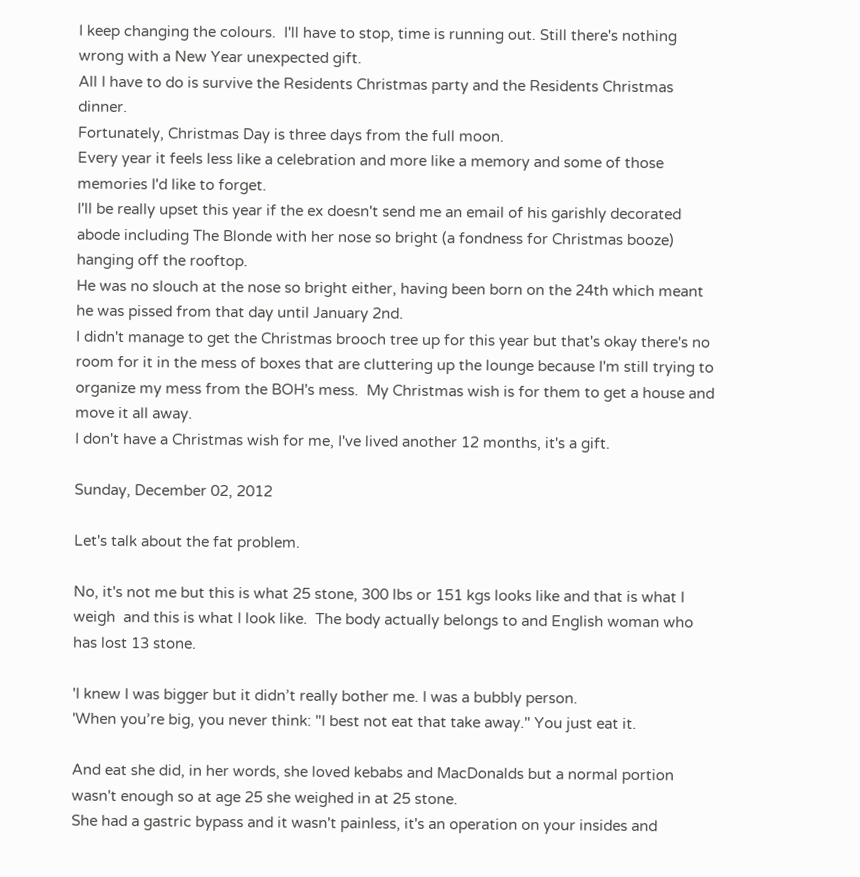I keep changing the colours.  I'll have to stop, time is running out. Still there's nothing wrong with a New Year unexpected gift.
All I have to do is survive the Residents Christmas party and the Residents Christmas dinner.
Fortunately, Christmas Day is three days from the full moon.
Every year it feels less like a celebration and more like a memory and some of those memories I'd like to forget.
I'll be really upset this year if the ex doesn't send me an email of his garishly decorated abode including The Blonde with her nose so bright (a fondness for Christmas booze) hanging off the rooftop.
He was no slouch at the nose so bright either, having been born on the 24th which meant he was pissed from that day until January 2nd.
I didn't manage to get the Christmas brooch tree up for this year but that's okay there's no room for it in the mess of boxes that are cluttering up the lounge because I'm still trying to organize my mess from the BOH's mess.  My Christmas wish is for them to get a house and move it all away.
I don't have a Christmas wish for me, I've lived another 12 months, it's a gift.

Sunday, December 02, 2012

Let's talk about the fat problem.

No, it's not me but this is what 25 stone, 300 lbs or 151 kgs looks like and that is what I weigh  and this is what I look like.  The body actually belongs to and English woman who has lost 13 stone.

'I knew I was bigger but it didn’t really bother me. I was a bubbly person.
'When you’re big, you never think: "I best not eat that take away." You just eat it.

And eat she did, in her words, she loved kebabs and MacDonalds but a normal portion wasn't enough so at age 25 she weighed in at 25 stone.
She had a gastric bypass and it wasn't painless, it's an operation on your insides and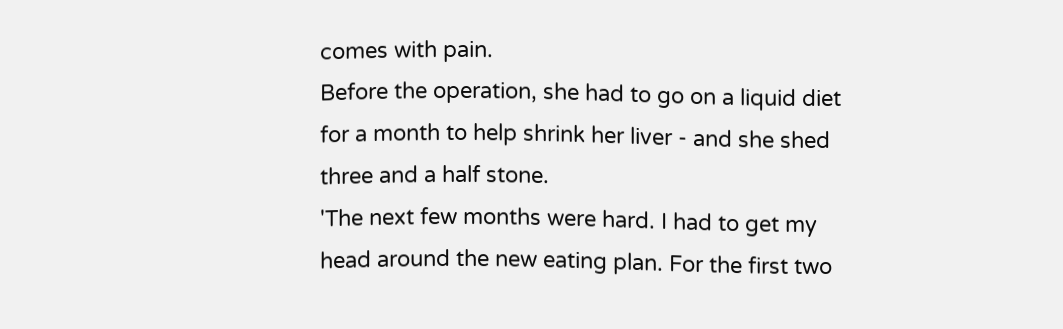comes with pain.
Before the operation, she had to go on a liquid diet for a month to help shrink her liver - and she shed three and a half stone.
'The next few months were hard. I had to get my head around the new eating plan. For the first two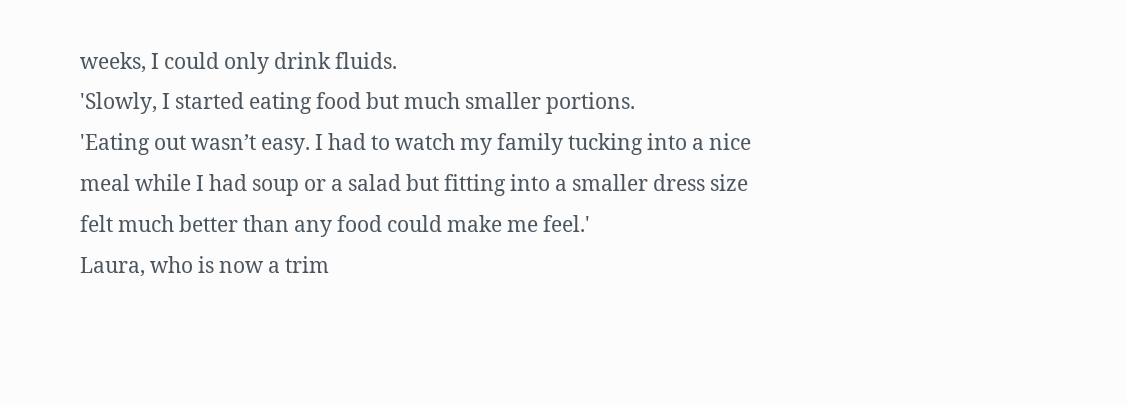weeks, I could only drink fluids.
'Slowly, I started eating food but much smaller portions.
'Eating out wasn’t easy. I had to watch my family tucking into a nice meal while I had soup or a salad but fitting into a smaller dress size felt much better than any food could make me feel.'
Laura, who is now a trim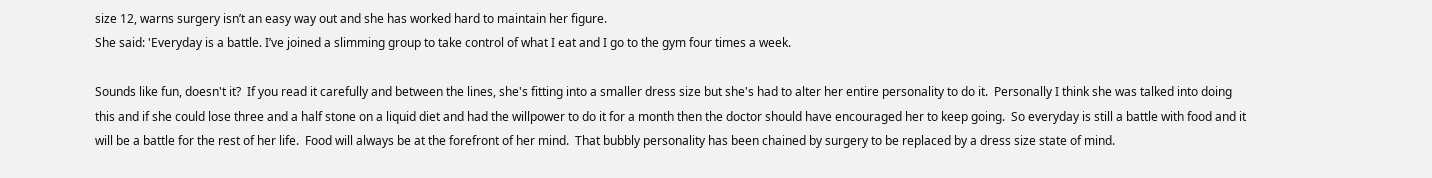size 12, warns surgery isn’t an easy way out and she has worked hard to maintain her figure.
She said: 'Everyday is a battle. I’ve joined a slimming group to take control of what I eat and I go to the gym four times a week.

Sounds like fun, doesn't it?  If you read it carefully and between the lines, she's fitting into a smaller dress size but she's had to alter her entire personality to do it.  Personally I think she was talked into doing this and if she could lose three and a half stone on a liquid diet and had the willpower to do it for a month then the doctor should have encouraged her to keep going.  So everyday is still a battle with food and it will be a battle for the rest of her life.  Food will always be at the forefront of her mind.  That bubbly personality has been chained by surgery to be replaced by a dress size state of mind.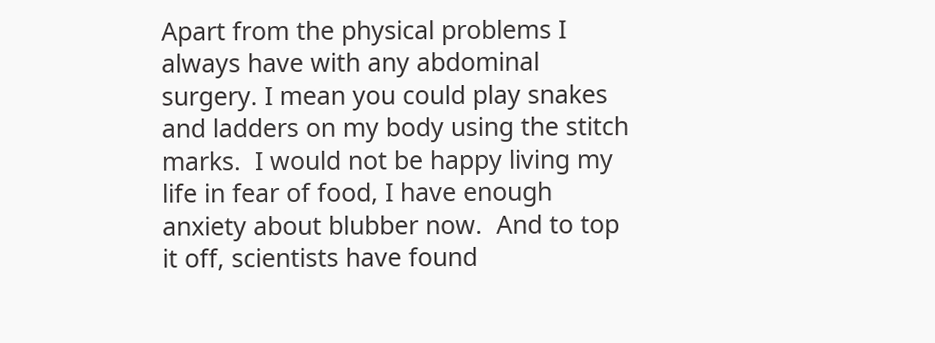Apart from the physical problems I always have with any abdominal surgery. I mean you could play snakes and ladders on my body using the stitch marks.  I would not be happy living my life in fear of food, I have enough anxiety about blubber now.  And to top it off, scientists have found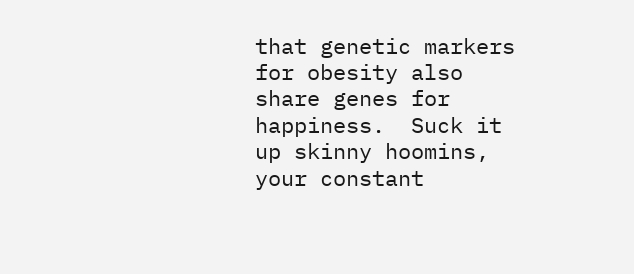that genetic markers for obesity also share genes for happiness.  Suck it up skinny hoomins, your constant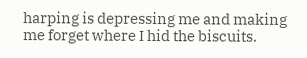harping is depressing me and making me forget where I hid the biscuits.